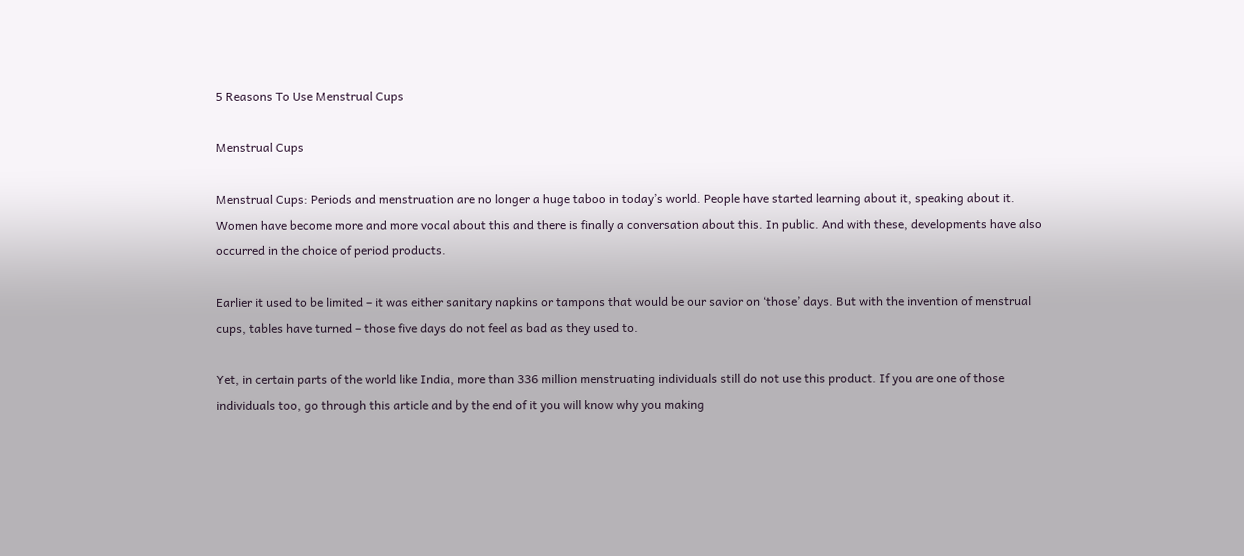5 Reasons To Use Menstrual Cups

Menstrual Cups

Menstrual Cups: Periods and menstruation are no longer a huge taboo in today’s world. People have started learning about it, speaking about it. Women have become more and more vocal about this and there is finally a conversation about this. In public. And with these, developments have also occurred in the choice of period products.

Earlier it used to be limited – it was either sanitary napkins or tampons that would be our savior on ‘those’ days. But with the invention of menstrual cups, tables have turned – those five days do not feel as bad as they used to.

Yet, in certain parts of the world like India, more than 336 million menstruating individuals still do not use this product. If you are one of those individuals too, go through this article and by the end of it you will know why you making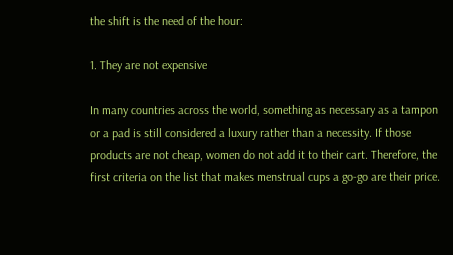the shift is the need of the hour:

1. They are not expensive

In many countries across the world, something as necessary as a tampon or a pad is still considered a luxury rather than a necessity. If those products are not cheap, women do not add it to their cart. Therefore, the first criteria on the list that makes menstrual cups a go-go are their price.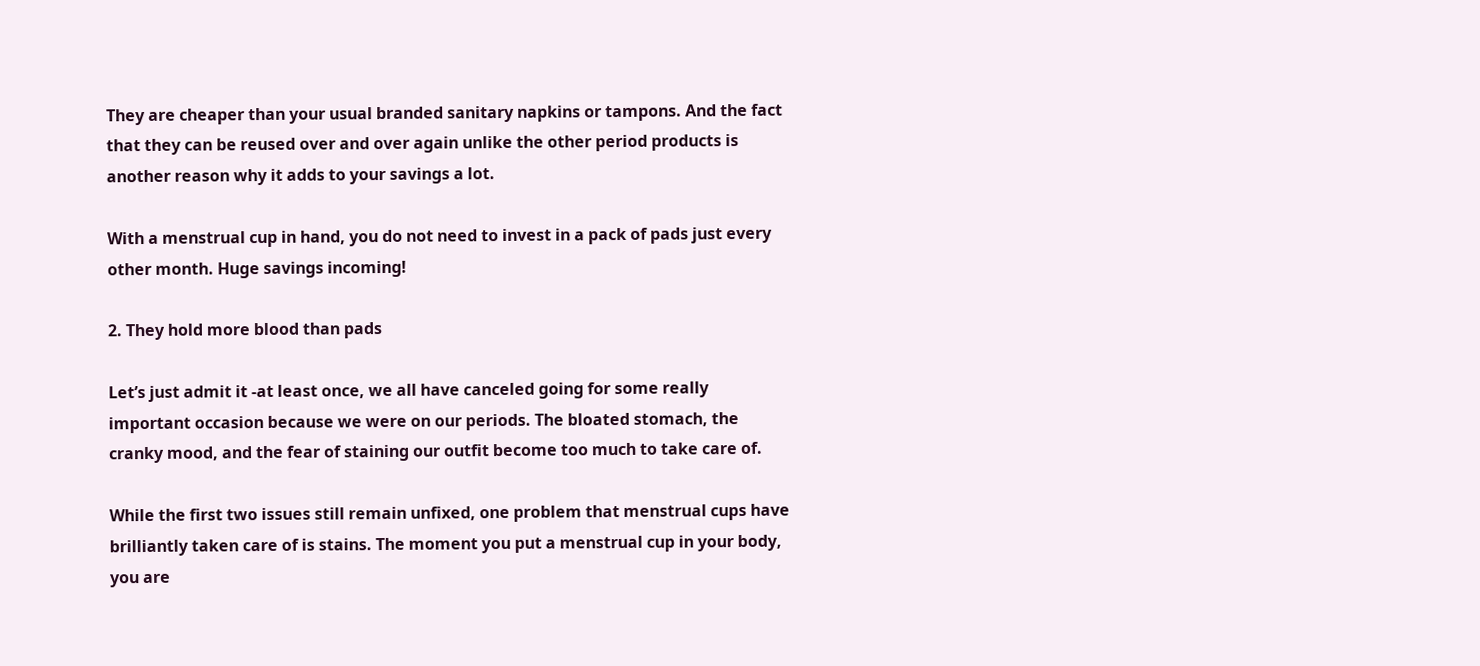They are cheaper than your usual branded sanitary napkins or tampons. And the fact that they can be reused over and over again unlike the other period products is another reason why it adds to your savings a lot.

With a menstrual cup in hand, you do not need to invest in a pack of pads just every other month. Huge savings incoming!

2. They hold more blood than pads

Let’s just admit it -at least once, we all have canceled going for some really important occasion because we were on our periods. The bloated stomach, the cranky mood, and the fear of staining our outfit become too much to take care of.

While the first two issues still remain unfixed, one problem that menstrual cups have brilliantly taken care of is stains. The moment you put a menstrual cup in your body, you are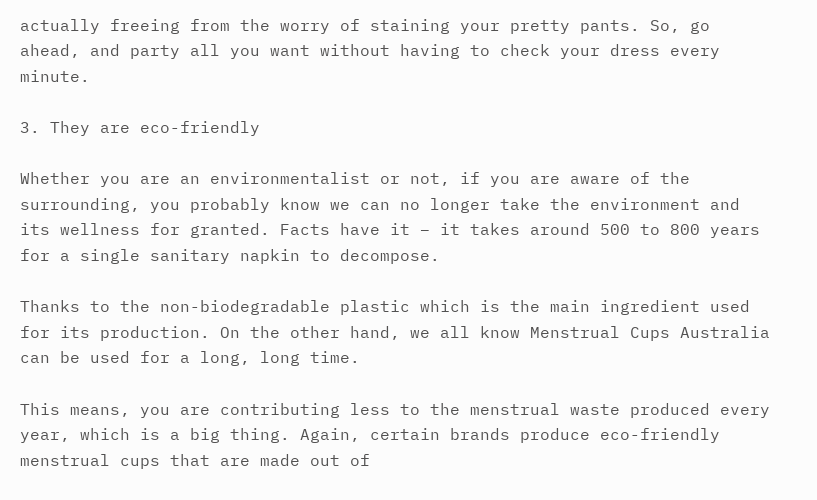actually freeing from the worry of staining your pretty pants. So, go ahead, and party all you want without having to check your dress every minute.

3. They are eco-friendly

Whether you are an environmentalist or not, if you are aware of the surrounding, you probably know we can no longer take the environment and its wellness for granted. Facts have it – it takes around 500 to 800 years for a single sanitary napkin to decompose.

Thanks to the non-biodegradable plastic which is the main ingredient used for its production. On the other hand, we all know Menstrual Cups Australia can be used for a long, long time.

This means, you are contributing less to the menstrual waste produced every year, which is a big thing. Again, certain brands produce eco-friendly menstrual cups that are made out of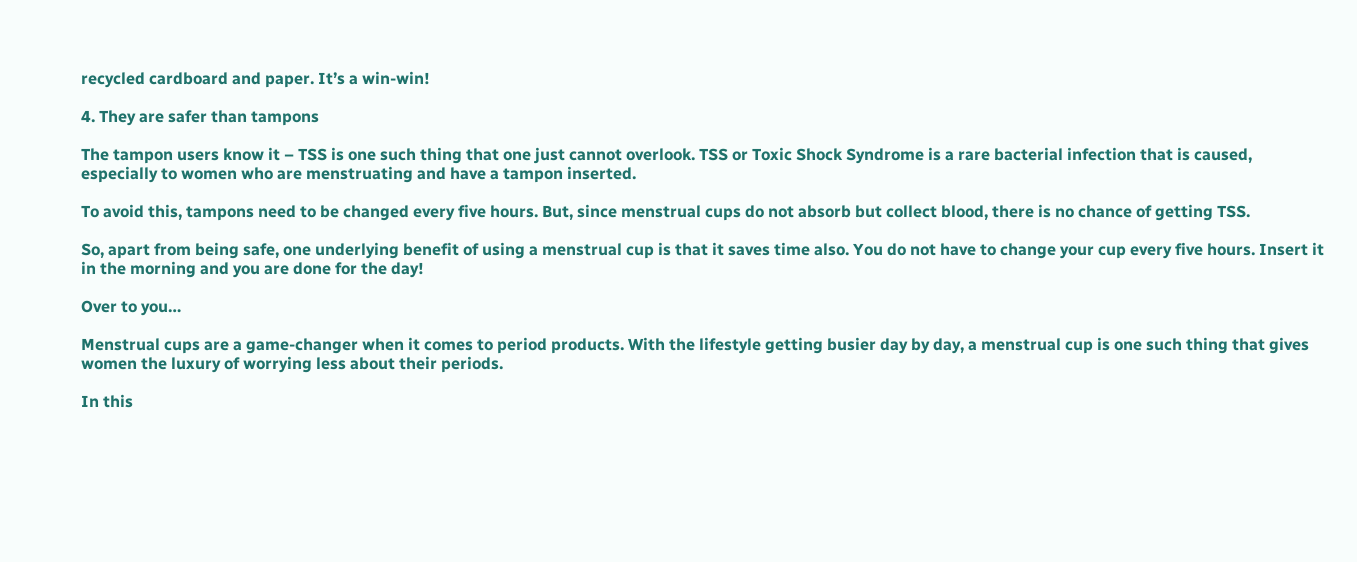recycled cardboard and paper. It’s a win-win!

4. They are safer than tampons

The tampon users know it – TSS is one such thing that one just cannot overlook. TSS or Toxic Shock Syndrome is a rare bacterial infection that is caused, especially to women who are menstruating and have a tampon inserted.

To avoid this, tampons need to be changed every five hours. But, since menstrual cups do not absorb but collect blood, there is no chance of getting TSS.

So, apart from being safe, one underlying benefit of using a menstrual cup is that it saves time also. You do not have to change your cup every five hours. Insert it in the morning and you are done for the day!

Over to you…

Menstrual cups are a game-changer when it comes to period products. With the lifestyle getting busier day by day, a menstrual cup is one such thing that gives women the luxury of worrying less about their periods.

In this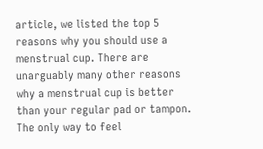article, we listed the top 5 reasons why you should use a menstrual cup. There are unarguably many other reasons why a menstrual cup is better than your regular pad or tampon. The only way to feel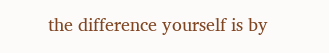the difference yourself is by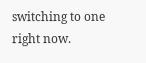switching to one right now.